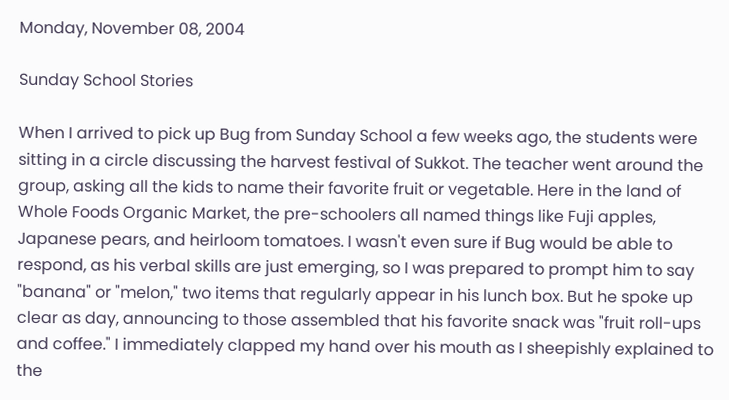Monday, November 08, 2004

Sunday School Stories

When I arrived to pick up Bug from Sunday School a few weeks ago, the students were sitting in a circle discussing the harvest festival of Sukkot. The teacher went around the group, asking all the kids to name their favorite fruit or vegetable. Here in the land of Whole Foods Organic Market, the pre-schoolers all named things like Fuji apples, Japanese pears, and heirloom tomatoes. I wasn't even sure if Bug would be able to respond, as his verbal skills are just emerging, so I was prepared to prompt him to say "banana" or "melon," two items that regularly appear in his lunch box. But he spoke up clear as day, announcing to those assembled that his favorite snack was "fruit roll-ups and coffee." I immediately clapped my hand over his mouth as I sheepishly explained to the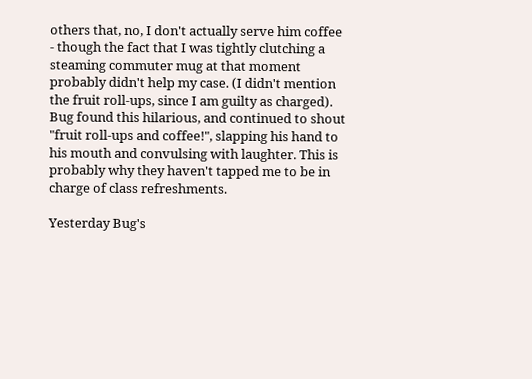others that, no, I don't actually serve him coffee - though the fact that I was tightly clutching a steaming commuter mug at that moment probably didn't help my case. (I didn't mention the fruit roll-ups, since I am guilty as charged). Bug found this hilarious, and continued to shout "fruit roll-ups and coffee!", slapping his hand to his mouth and convulsing with laughter. This is probably why they haven't tapped me to be in charge of class refreshments.

Yesterday Bug's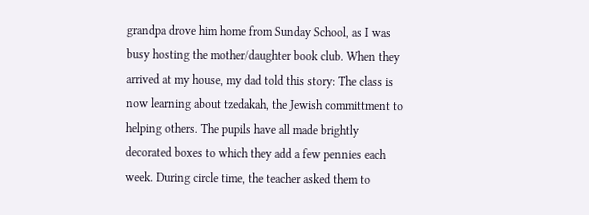grandpa drove him home from Sunday School, as I was busy hosting the mother/daughter book club. When they arrived at my house, my dad told this story: The class is now learning about tzedakah, the Jewish committment to helping others. The pupils have all made brightly decorated boxes to which they add a few pennies each week. During circle time, the teacher asked them to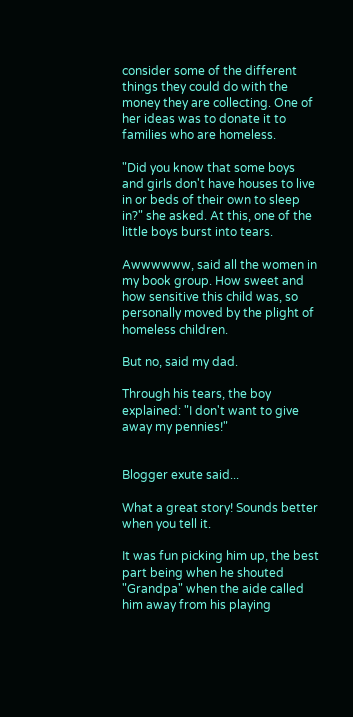consider some of the different things they could do with the money they are collecting. One of her ideas was to donate it to families who are homeless.

"Did you know that some boys and girls don't have houses to live in or beds of their own to sleep in?" she asked. At this, one of the little boys burst into tears.

Awwwwww, said all the women in my book group. How sweet and how sensitive this child was, so personally moved by the plight of homeless children.

But no, said my dad.

Through his tears, the boy explained: "I don't want to give away my pennies!"


Blogger exute said...

What a great story! Sounds better when you tell it.

It was fun picking him up, the best part being when he shouted "Grandpa" when the aide called him away from his playing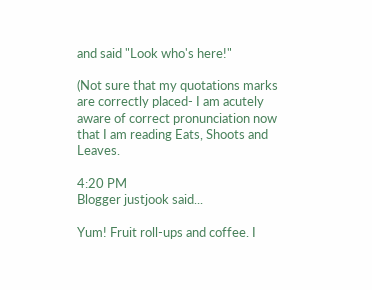and said "Look who's here!"

(Not sure that my quotations marks are correctly placed- I am acutely aware of correct pronunciation now that I am reading Eats, Shoots and Leaves.

4:20 PM
Blogger justjook said...

Yum! Fruit roll-ups and coffee. I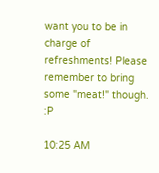want you to be in charge of refreshments! Please remember to bring some "meat!" though. :P

10:25 AM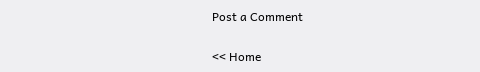Post a Comment

<< Home